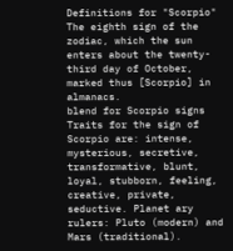Definitions for "Scorpio"
The eighth sign of the zodiac, which the sun enters about the twenty-third day of October, marked thus [Scorpio] in almanacs.
blend for Scorpio signs
Traits for the sign of Scorpio are: intense, mysterious, secretive, transformative, blunt, loyal, stubborn, feeling, creative, private, seductive. Planet ary rulers: Pluto (modern) and Mars (traditional).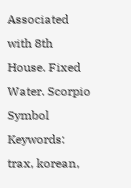Associated with 8th House. Fixed Water. Scorpio Symbol
Keywords:  trax, korean,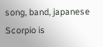song, band, japanese
Scorpio is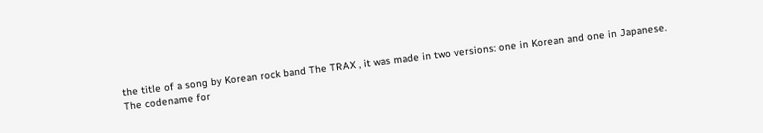the title of a song by Korean rock band The TRAX , it was made in two versions: one in Korean and one in Japanese.
The codename for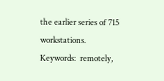the earlier series of 715 workstations.
Keywords:  remotely,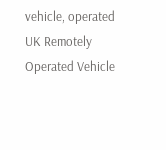vehicle, operated
UK Remotely Operated Vehicle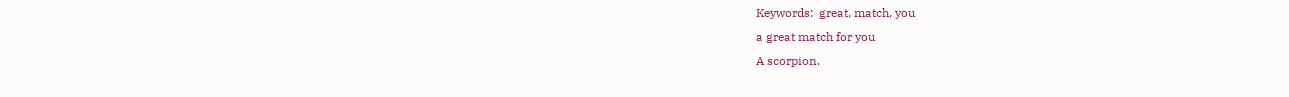Keywords:  great, match, you
a great match for you
A scorpion.